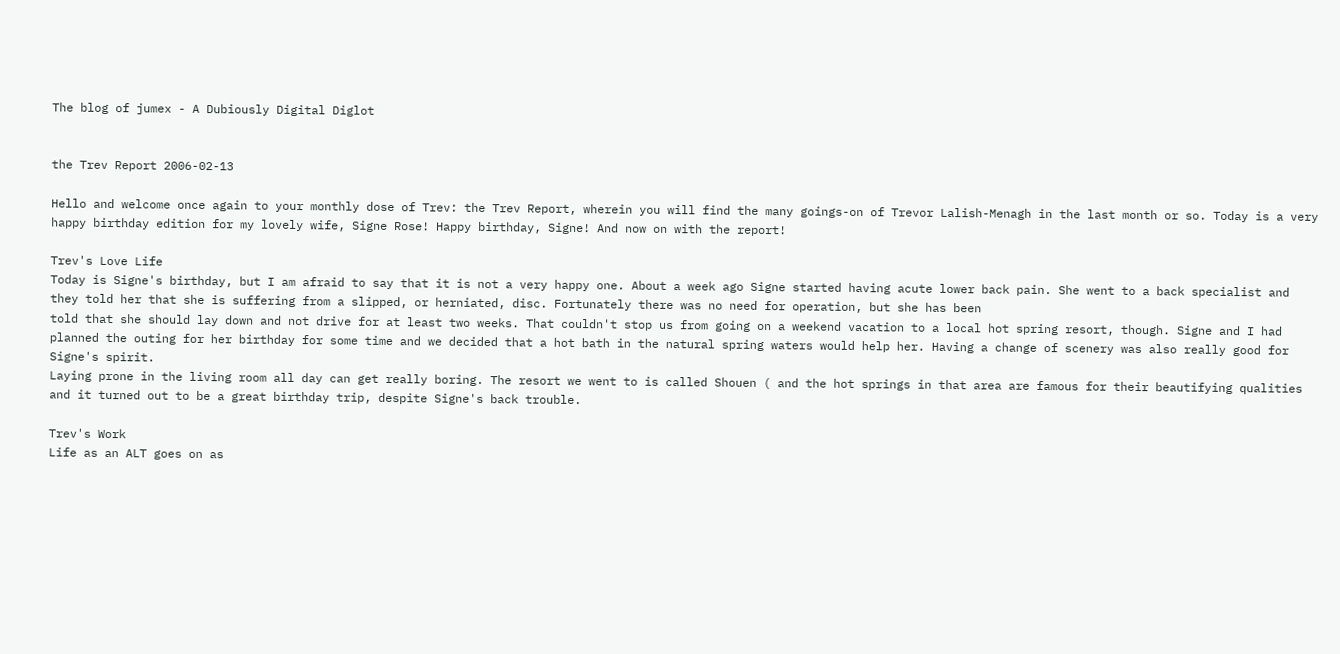The blog of jumex - A Dubiously Digital Diglot


the Trev Report 2006-02-13

Hello and welcome once again to your monthly dose of Trev: the Trev Report, wherein you will find the many goings-on of Trevor Lalish-Menagh in the last month or so. Today is a very happy birthday edition for my lovely wife, Signe Rose! Happy birthday, Signe! And now on with the report!

Trev's Love Life
Today is Signe's birthday, but I am afraid to say that it is not a very happy one. About a week ago Signe started having acute lower back pain. She went to a back specialist and they told her that she is suffering from a slipped, or herniated, disc. Fortunately there was no need for operation, but she has been
told that she should lay down and not drive for at least two weeks. That couldn't stop us from going on a weekend vacation to a local hot spring resort, though. Signe and I had planned the outing for her birthday for some time and we decided that a hot bath in the natural spring waters would help her. Having a change of scenery was also really good for Signe's spirit.
Laying prone in the living room all day can get really boring. The resort we went to is called Shouen ( and the hot springs in that area are famous for their beautifying qualities and it turned out to be a great birthday trip, despite Signe's back trouble.

Trev's Work
Life as an ALT goes on as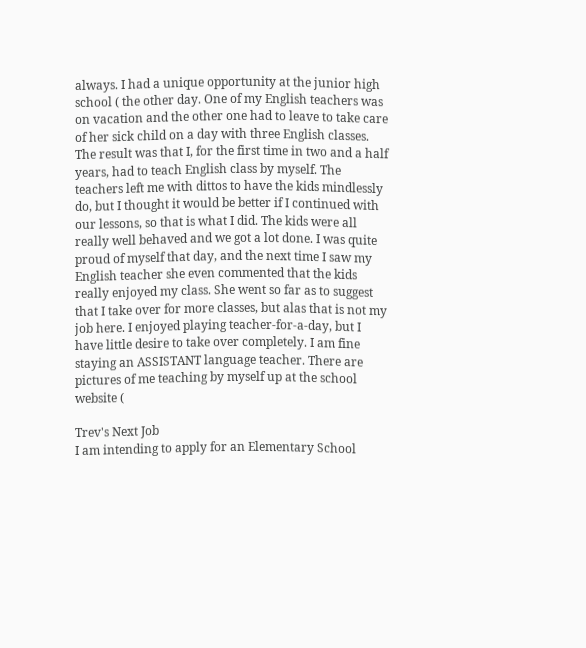always. I had a unique opportunity at the junior high school ( the other day. One of my English teachers was on vacation and the other one had to leave to take care of her sick child on a day with three English classes. The result was that I, for the first time in two and a half years, had to teach English class by myself. The teachers left me with dittos to have the kids mindlessly do, but I thought it would be better if I continued with our lessons, so that is what I did. The kids were all really well behaved and we got a lot done. I was quite proud of myself that day, and the next time I saw my English teacher she even commented that the kids really enjoyed my class. She went so far as to suggest that I take over for more classes, but alas that is not my job here. I enjoyed playing teacher-for-a-day, but I have little desire to take over completely. I am fine staying an ASSISTANT language teacher. There are pictures of me teaching by myself up at the school website (

Trev's Next Job
I am intending to apply for an Elementary School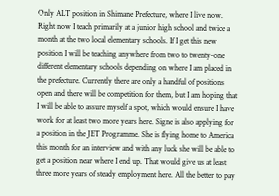Only ALT position in Shimane Prefecture, where I live now. Right now I teach primarily at a junior high school and twice a month at the two local elementary schools. If I get this new position I will be teaching anywhere from two to twenty-one different elementary schools depending on where I am placed in the prefecture. Currently there are only a handful of positions open and there will be competition for them, but I am hoping that I will be able to assure myself a spot, which would ensure I have work for at least two more years here. Signe is also applying for a position in the JET Programme. She is flying home to America this month for an interview and with any luck she will be able to get a position near where I end up. That would give us at least three more years of steady employment here. All the better to pay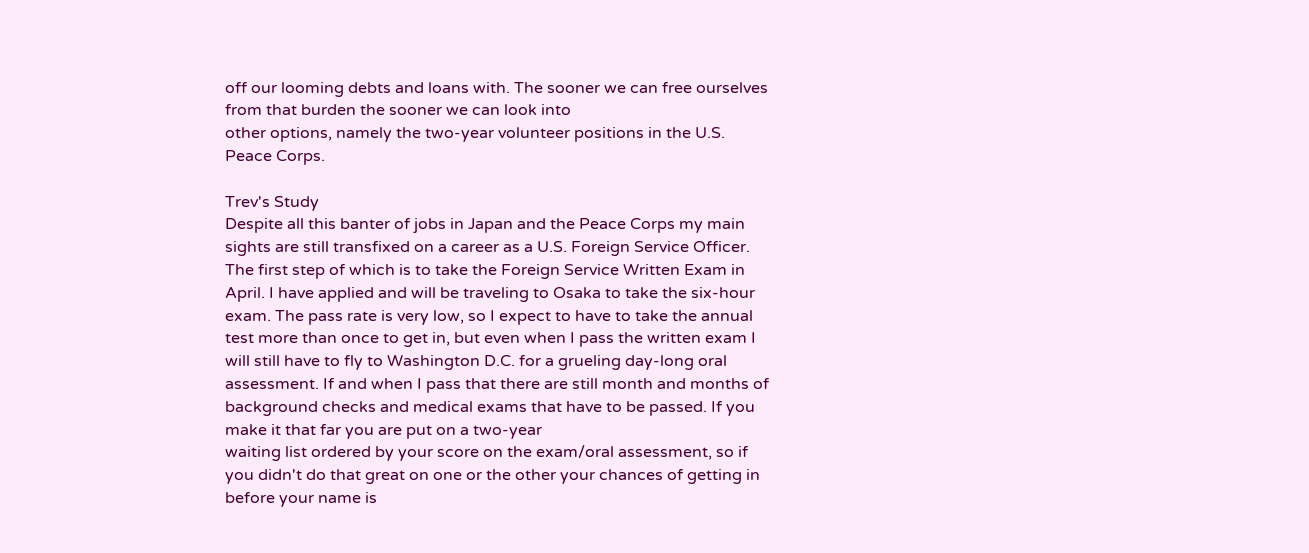off our looming debts and loans with. The sooner we can free ourselves from that burden the sooner we can look into
other options, namely the two-year volunteer positions in the U.S. Peace Corps.

Trev's Study
Despite all this banter of jobs in Japan and the Peace Corps my main sights are still transfixed on a career as a U.S. Foreign Service Officer. The first step of which is to take the Foreign Service Written Exam in April. I have applied and will be traveling to Osaka to take the six-hour exam. The pass rate is very low, so I expect to have to take the annual test more than once to get in, but even when I pass the written exam I will still have to fly to Washington D.C. for a grueling day-long oral assessment. If and when I pass that there are still month and months of background checks and medical exams that have to be passed. If you make it that far you are put on a two-year
waiting list ordered by your score on the exam/oral assessment, so if you didn't do that great on one or the other your chances of getting in before your name is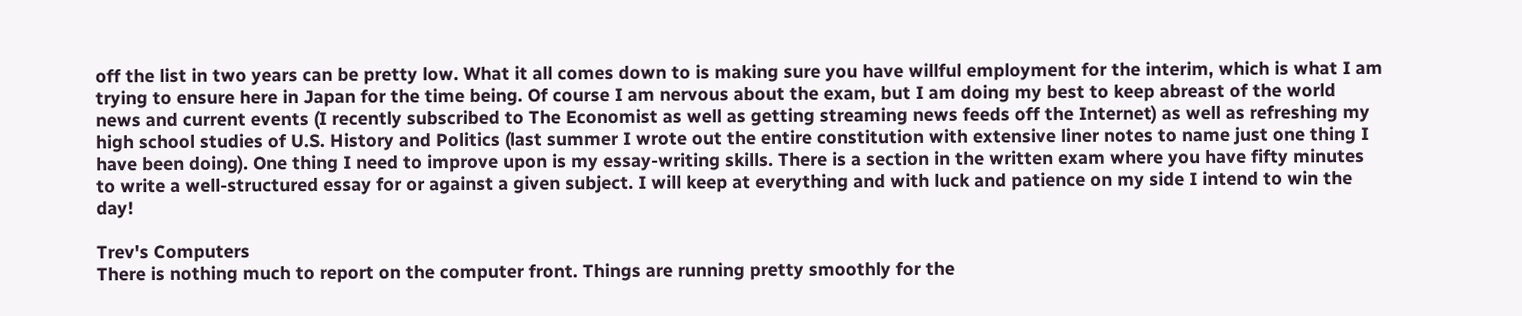off the list in two years can be pretty low. What it all comes down to is making sure you have willful employment for the interim, which is what I am trying to ensure here in Japan for the time being. Of course I am nervous about the exam, but I am doing my best to keep abreast of the world news and current events (I recently subscribed to The Economist as well as getting streaming news feeds off the Internet) as well as refreshing my high school studies of U.S. History and Politics (last summer I wrote out the entire constitution with extensive liner notes to name just one thing I have been doing). One thing I need to improve upon is my essay-writing skills. There is a section in the written exam where you have fifty minutes to write a well-structured essay for or against a given subject. I will keep at everything and with luck and patience on my side I intend to win the day!

Trev's Computers
There is nothing much to report on the computer front. Things are running pretty smoothly for the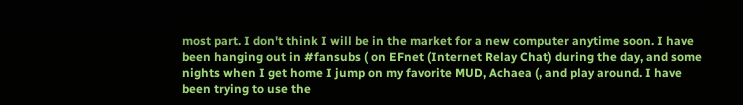most part. I don't think I will be in the market for a new computer anytime soon. I have been hanging out in #fansubs ( on EFnet (Internet Relay Chat) during the day, and some nights when I get home I jump on my favorite MUD, Achaea (, and play around. I have been trying to use the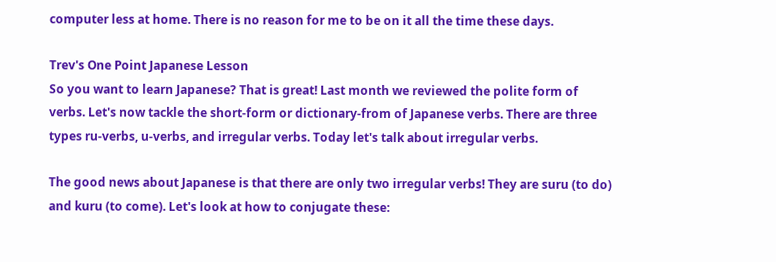computer less at home. There is no reason for me to be on it all the time these days.

Trev's One Point Japanese Lesson
So you want to learn Japanese? That is great! Last month we reviewed the polite form of verbs. Let's now tackle the short-form or dictionary-from of Japanese verbs. There are three types ru-verbs, u-verbs, and irregular verbs. Today let's talk about irregular verbs.

The good news about Japanese is that there are only two irregular verbs! They are suru (to do) and kuru (to come). Let's look at how to conjugate these: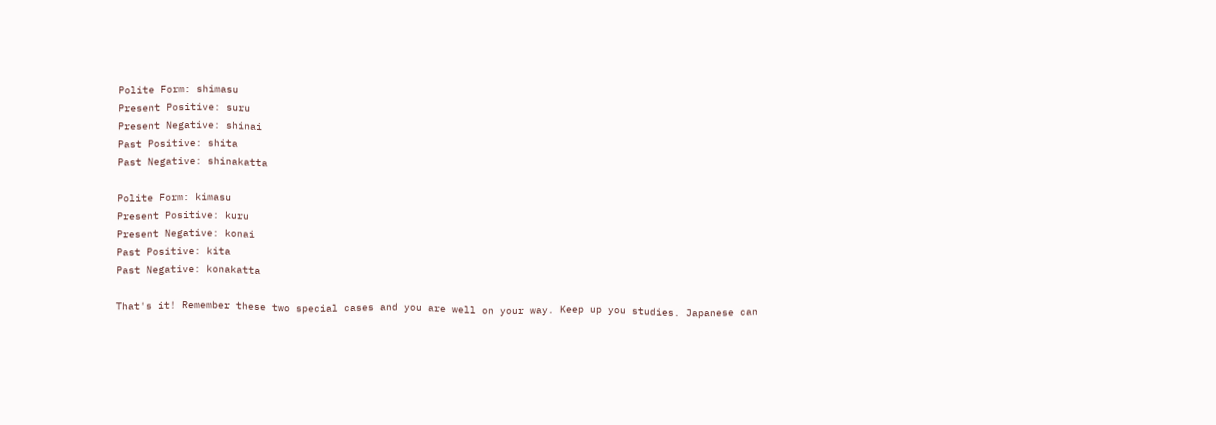Polite Form: shimasu
Present Positive: suru
Present Negative: shinai
Past Positive: shita
Past Negative: shinakatta

Polite Form: kimasu
Present Positive: kuru
Present Negative: konai
Past Positive: kita
Past Negative: konakatta

That's it! Remember these two special cases and you are well on your way. Keep up you studies. Japanese can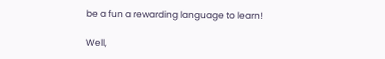be a fun a rewarding language to learn!

Well,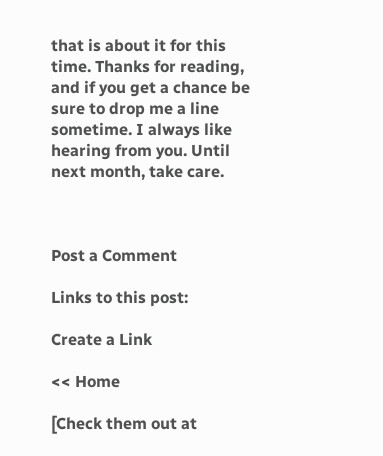that is about it for this time. Thanks for reading, and if you get a chance be sure to drop me a line sometime. I always like hearing from you. Until next month, take care.



Post a Comment

Links to this post:

Create a Link

<< Home

[Check them out at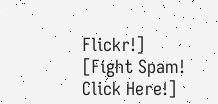Flickr!]
[Fight Spam! Click Here!]